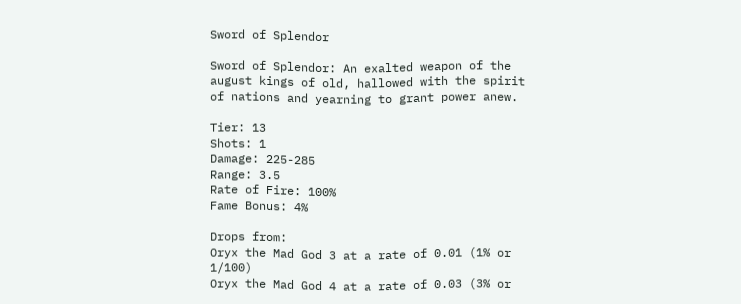Sword of Splendor

Sword of Splendor: An exalted weapon of the august kings of old, hallowed with the spirit of nations and yearning to grant power anew.

Tier: 13
Shots: 1
Damage: 225-285
Range: 3.5
Rate of Fire: 100%
Fame Bonus: 4%

Drops from:
Oryx the Mad God 3 at a rate of 0.01 (1% or 1/100)
Oryx the Mad God 4 at a rate of 0.03 (3% or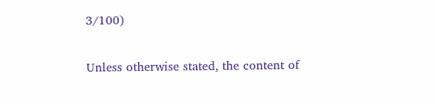3/100)

Unless otherwise stated, the content of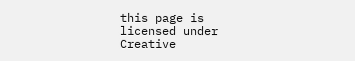this page is licensed under Creative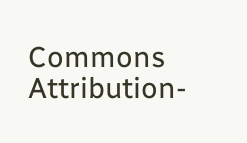Commons Attribution-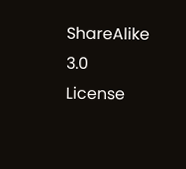ShareAlike 3.0 License